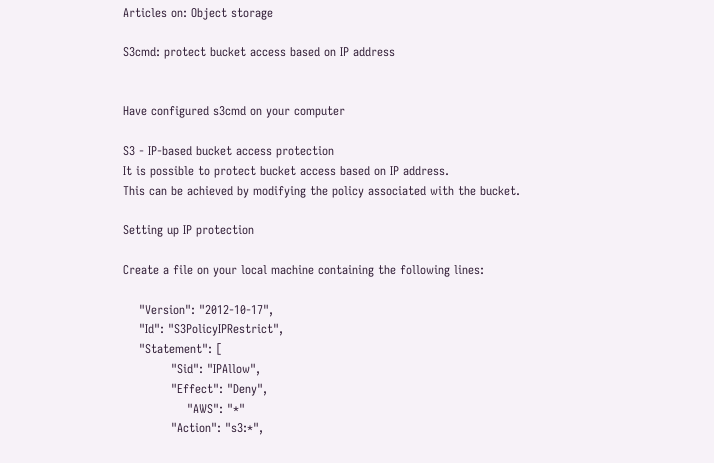Articles on: Object storage

S3cmd: protect bucket access based on IP address


Have configured s3cmd on your computer

S3 - IP-based bucket access protection
It is possible to protect bucket access based on IP address.
This can be achieved by modifying the policy associated with the bucket.

Setting up IP protection

Create a file on your local machine containing the following lines:

    "Version": "2012-10-17",
    "Id": "S3PolicyIPRestrict",
    "Statement": [
            "Sid": "IPAllow",
            "Effect": "Deny",
                "AWS": "*"
            "Action": "s3:*",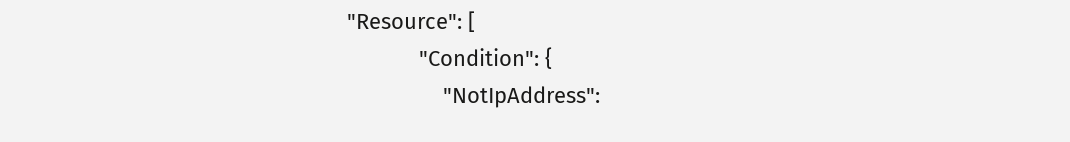"Resource": [
            "Condition": {
                "NotIpAddress":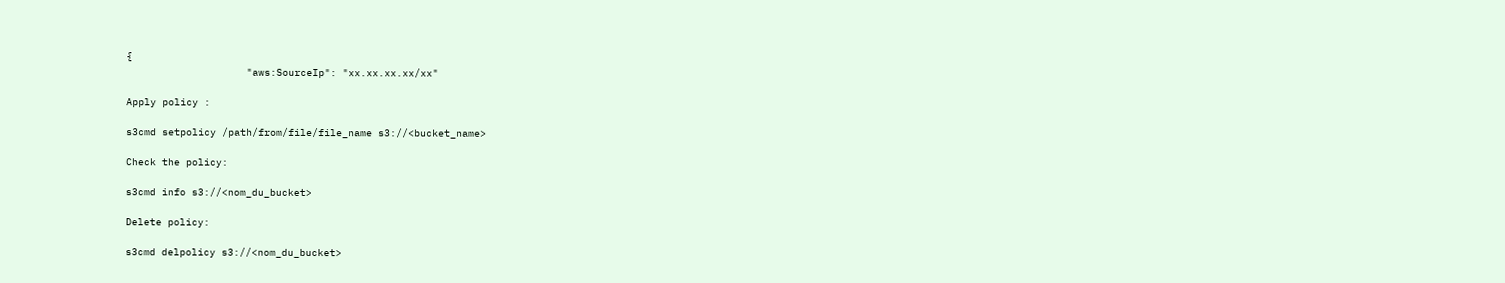{
                    "aws:SourceIp": "xx.xx.xx.xx/xx"

Apply policy :

s3cmd setpolicy /path/from/file/file_name s3://<bucket_name>

Check the policy:

s3cmd info s3://<nom_du_bucket>

Delete policy:

s3cmd delpolicy s3://<nom_du_bucket>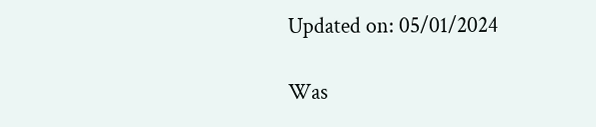Updated on: 05/01/2024

Was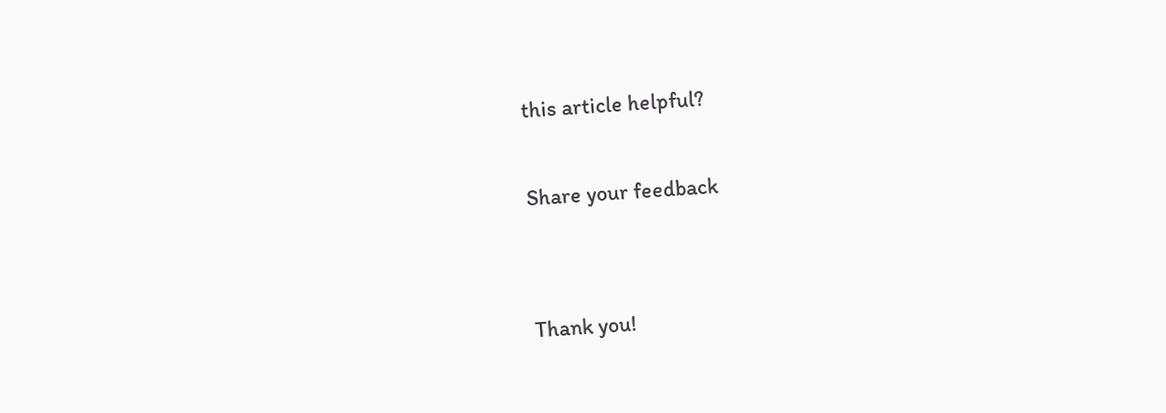this article helpful?

Share your feedback


Thank you!